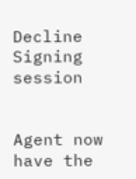Decline Signing session


Agent now have the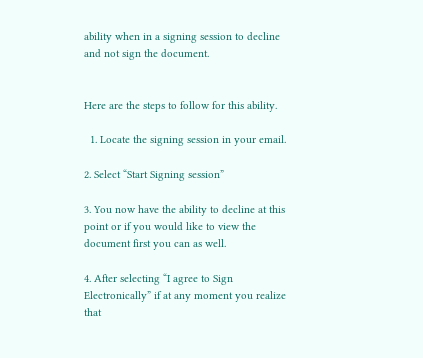ability when in a signing session to decline and not sign the document.


Here are the steps to follow for this ability.

  1. Locate the signing session in your email.

2. Select “Start Signing session”

3. You now have the ability to decline at this point or if you would like to view the document first you can as well.

4. After selecting “I agree to Sign Electronically” if at any moment you realize that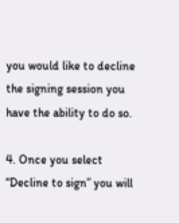you would like to decline the signing session you have the ability to do so.

4. Once you select “Decline to sign” you will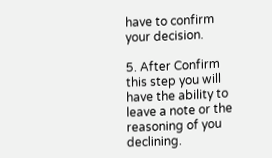have to confirm your decision.

5. After Confirm this step you will have the ability to leave a note or the reasoning of you declining.